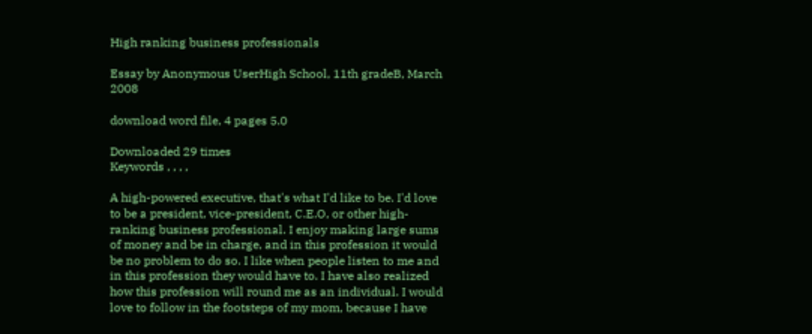High ranking business professionals

Essay by Anonymous UserHigh School, 11th gradeB, March 2008

download word file, 4 pages 5.0

Downloaded 29 times
Keywords , , , ,

A high-powered executive, that's what I'd like to be. I'd love to be a president, vice-president, C.E.O, or other high-ranking business professional. I enjoy making large sums of money and be in charge, and in this profession it would be no problem to do so. I like when people listen to me and in this profession they would have to. I have also realized how this profession will round me as an individual. I would love to follow in the footsteps of my mom, because I have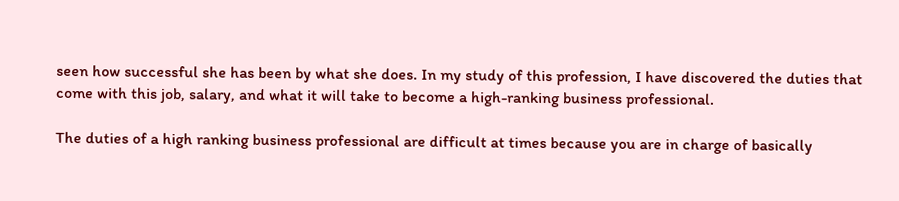seen how successful she has been by what she does. In my study of this profession, I have discovered the duties that come with this job, salary, and what it will take to become a high-ranking business professional.

The duties of a high ranking business professional are difficult at times because you are in charge of basically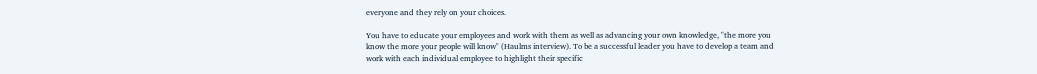everyone and they rely on your choices.

You have to educate your employees and work with them as well as advancing your own knowledge, "the more you know the more your people will know" (Haulms interview). To be a successful leader you have to develop a team and work with each individual employee to highlight their specific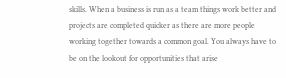skills. When a business is run as a team things work better and projects are completed quicker as there are more people working together towards a common goal. You always have to be on the lookout for opportunities that arise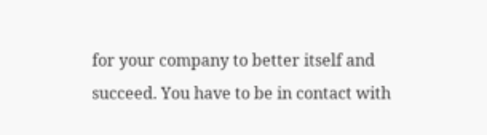for your company to better itself and succeed. You have to be in contact with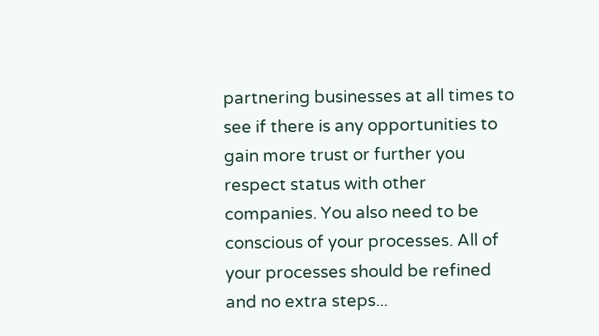partnering businesses at all times to see if there is any opportunities to gain more trust or further you respect status with other companies. You also need to be conscious of your processes. All of your processes should be refined and no extra steps...